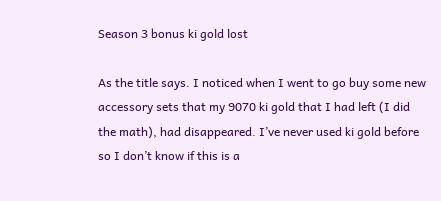Season 3 bonus ki gold lost

As the title says. I noticed when I went to go buy some new accessory sets that my 9070 ki gold that I had left (I did the math), had disappeared. I’ve never used ki gold before so I don’t know if this is a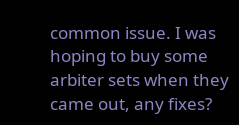common issue. I was hoping to buy some arbiter sets when they came out, any fixes?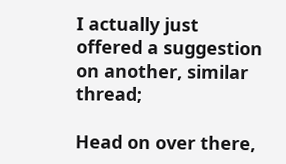I actually just offered a suggestion on another, similar thread;

Head on over there,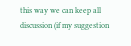this way we can keep all discussion (if my suggestion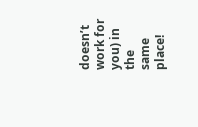doesn’t work for you) in the same place!